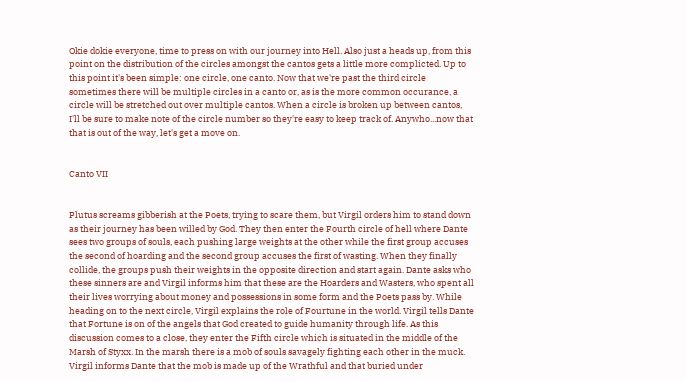Okie dokie everyone, time to press on with our journey into Hell. Also just a heads up, from this point on the distribution of the circles amongst the cantos gets a little more complicted. Up to this point it's been simple: one circle, one canto. Now that we're past the third circle sometimes there will be multiple circles in a canto or, as is the more common occurance, a circle will be stretched out over multiple cantos. When a circle is broken up between cantos, I'll be sure to make note of the circle number so they're easy to keep track of. Anywho...now that that is out of the way, let's get a move on.


Canto VII


Plutus screams gibberish at the Poets, trying to scare them, but Virgil orders him to stand down as their journey has been willed by God. They then enter the Fourth circle of hell where Dante sees two groups of souls, each pushing large weights at the other while the first group accuses the second of hoarding and the second group accuses the first of wasting. When they finally collide, the groups push their weights in the opposite direction and start again. Dante asks who these sinners are and Virgil informs him that these are the Hoarders and Wasters, who spent all their lives worrying about money and possessions in some form and the Poets pass by. While heading on to the next circle, Virgil explains the role of Fourtune in the world. Virgil tells Dante that Fortune is on of the angels that God created to guide humanity through life. As this discussion comes to a close, they enter the Fifth circle which is situated in the middle of the Marsh of Styxx. In the marsh there is a mob of souls savagely fighting each other in the muck. Virgil informs Dante that the mob is made up of the Wrathful and that buried under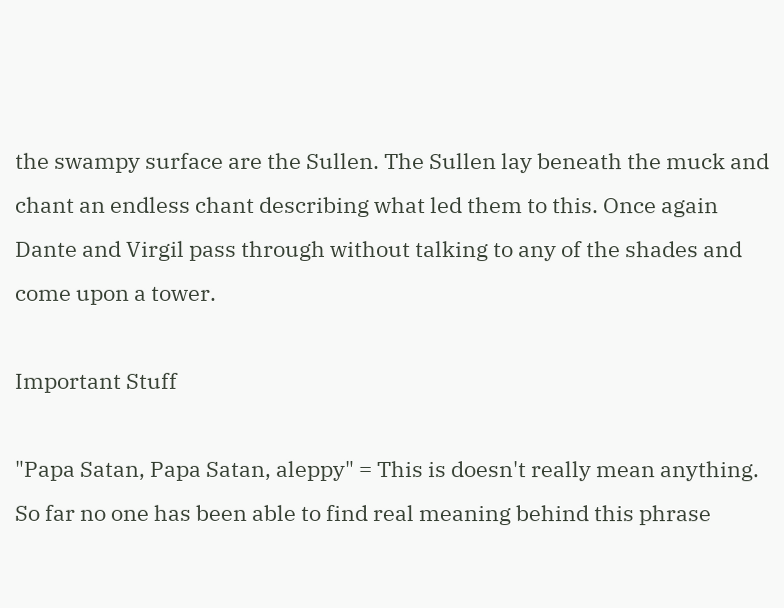the swampy surface are the Sullen. The Sullen lay beneath the muck and chant an endless chant describing what led them to this. Once again Dante and Virgil pass through without talking to any of the shades and come upon a tower.

Important Stuff

"Papa Satan, Papa Satan, aleppy" = This is doesn't really mean anything. So far no one has been able to find real meaning behind this phrase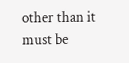other than it must be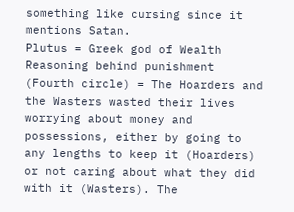something like cursing since it mentions Satan.
Plutus = Greek god of Wealth
Reasoning behind punishment (Fourth circle) = The Hoarders and the Wasters wasted their lives worrying about money and possessions, either by going to any lengths to keep it (Hoarders) or not caring about what they did with it (Wasters). The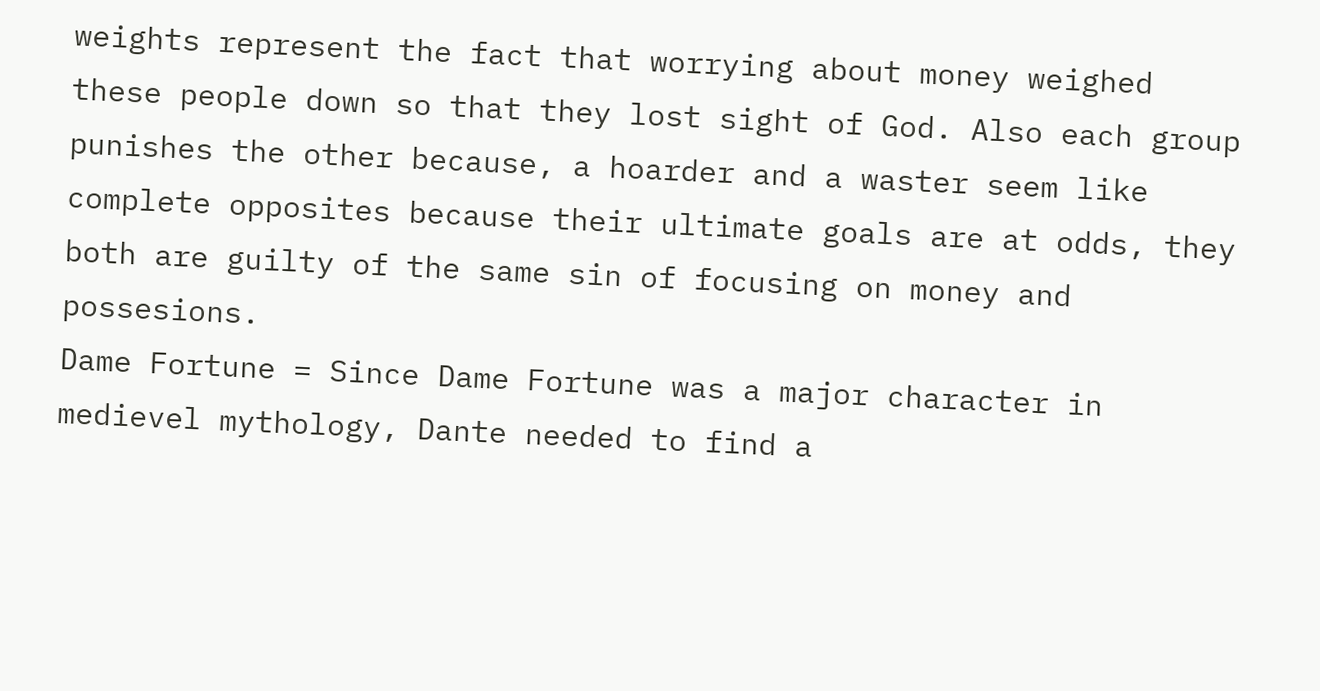weights represent the fact that worrying about money weighed these people down so that they lost sight of God. Also each group punishes the other because, a hoarder and a waster seem like complete opposites because their ultimate goals are at odds, they both are guilty of the same sin of focusing on money and possesions.
Dame Fortune = Since Dame Fortune was a major character in medievel mythology, Dante needed to find a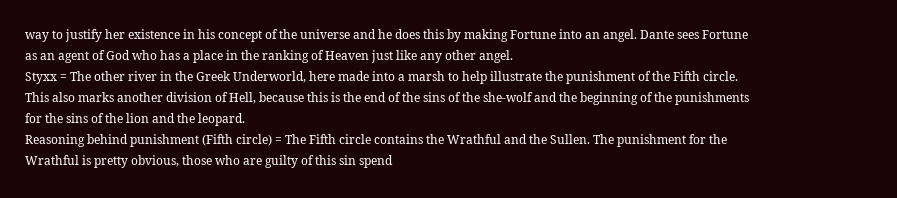way to justify her existence in his concept of the universe and he does this by making Fortune into an angel. Dante sees Fortune as an agent of God who has a place in the ranking of Heaven just like any other angel.
Styxx = The other river in the Greek Underworld, here made into a marsh to help illustrate the punishment of the Fifth circle. This also marks another division of Hell, because this is the end of the sins of the she-wolf and the beginning of the punishments for the sins of the lion and the leopard.
Reasoning behind punishment (Fifth circle) = The Fifth circle contains the Wrathful and the Sullen. The punishment for the Wrathful is pretty obvious, those who are guilty of this sin spend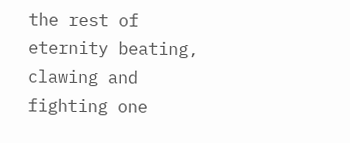the rest of eternity beating, clawing and fighting one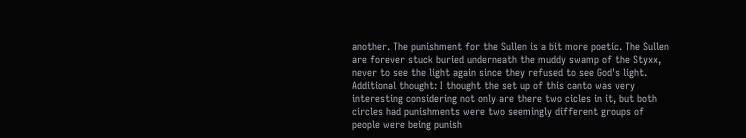another. The punishment for the Sullen is a bit more poetic. The Sullen are forever stuck buried underneath the muddy swamp of the Styxx, never to see the light again since they refused to see God's light.
Additional thought: I thought the set up of this canto was very interesting considering not only are there two cicles in it, but both circles had punishments were two seemingly different groups of people were being punish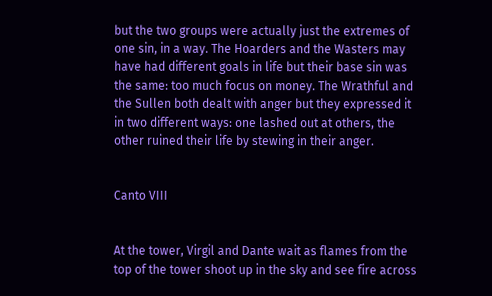but the two groups were actually just the extremes of one sin, in a way. The Hoarders and the Wasters may have had different goals in life but their base sin was the same: too much focus on money. The Wrathful and the Sullen both dealt with anger but they expressed it in two different ways: one lashed out at others, the other ruined their life by stewing in their anger.


Canto VIII


At the tower, Virgil and Dante wait as flames from the top of the tower shoot up in the sky and see fire across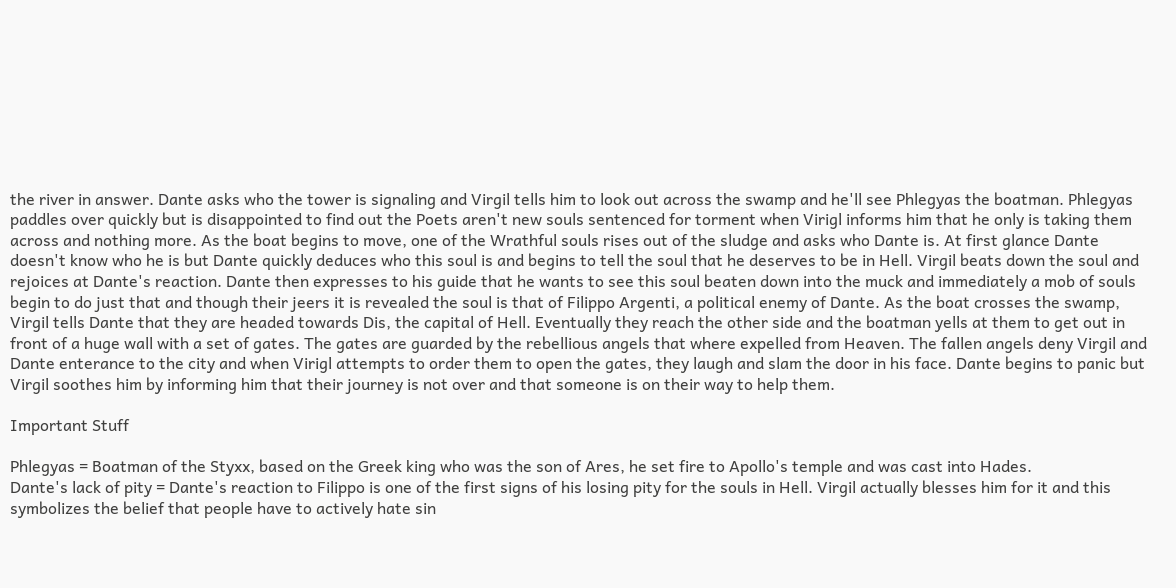the river in answer. Dante asks who the tower is signaling and Virgil tells him to look out across the swamp and he'll see Phlegyas the boatman. Phlegyas paddles over quickly but is disappointed to find out the Poets aren't new souls sentenced for torment when Virigl informs him that he only is taking them across and nothing more. As the boat begins to move, one of the Wrathful souls rises out of the sludge and asks who Dante is. At first glance Dante doesn't know who he is but Dante quickly deduces who this soul is and begins to tell the soul that he deserves to be in Hell. Virgil beats down the soul and rejoices at Dante's reaction. Dante then expresses to his guide that he wants to see this soul beaten down into the muck and immediately a mob of souls begin to do just that and though their jeers it is revealed the soul is that of Filippo Argenti, a political enemy of Dante. As the boat crosses the swamp, Virgil tells Dante that they are headed towards Dis, the capital of Hell. Eventually they reach the other side and the boatman yells at them to get out in front of a huge wall with a set of gates. The gates are guarded by the rebellious angels that where expelled from Heaven. The fallen angels deny Virgil and Dante enterance to the city and when Virigl attempts to order them to open the gates, they laugh and slam the door in his face. Dante begins to panic but Virgil soothes him by informing him that their journey is not over and that someone is on their way to help them.

Important Stuff

Phlegyas = Boatman of the Styxx, based on the Greek king who was the son of Ares, he set fire to Apollo's temple and was cast into Hades.
Dante's lack of pity = Dante's reaction to Filippo is one of the first signs of his losing pity for the souls in Hell. Virgil actually blesses him for it and this symbolizes the belief that people have to actively hate sin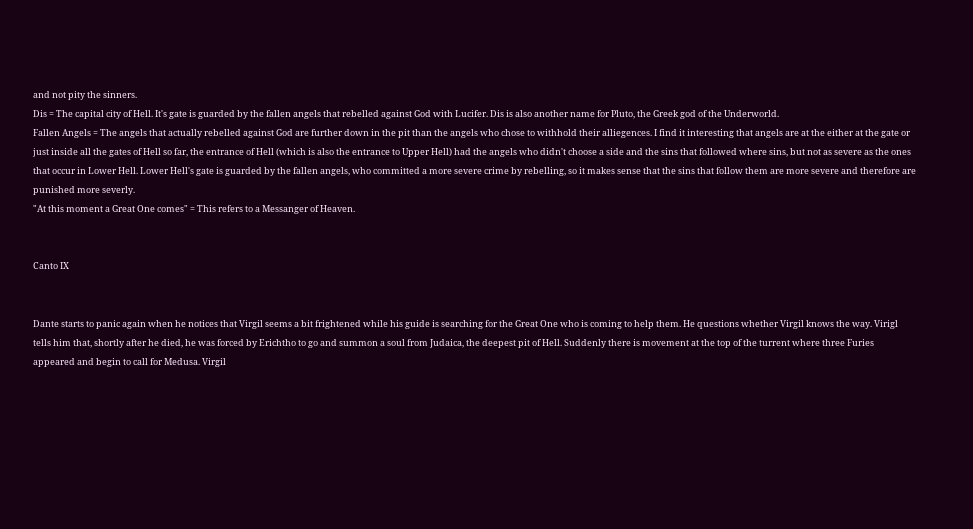and not pity the sinners.
Dis = The capital city of Hell. It's gate is guarded by the fallen angels that rebelled against God with Lucifer. Dis is also another name for Pluto, the Greek god of the Underworld.
Fallen Angels = The angels that actually rebelled against God are further down in the pit than the angels who chose to withhold their alliegences. I find it interesting that angels are at the either at the gate or just inside all the gates of Hell so far, the entrance of Hell (which is also the entrance to Upper Hell) had the angels who didn't choose a side and the sins that followed where sins, but not as severe as the ones that occur in Lower Hell. Lower Hell's gate is guarded by the fallen angels, who committed a more severe crime by rebelling, so it makes sense that the sins that follow them are more severe and therefore are punished more severly.
"At this moment a Great One comes" = This refers to a Messanger of Heaven.


Canto IX


Dante starts to panic again when he notices that Virgil seems a bit frightened while his guide is searching for the Great One who is coming to help them. He questions whether Virgil knows the way. Virigl tells him that, shortly after he died, he was forced by Erichtho to go and summon a soul from Judaica, the deepest pit of Hell. Suddenly there is movement at the top of the turrent where three Furies appeared and begin to call for Medusa. Virgil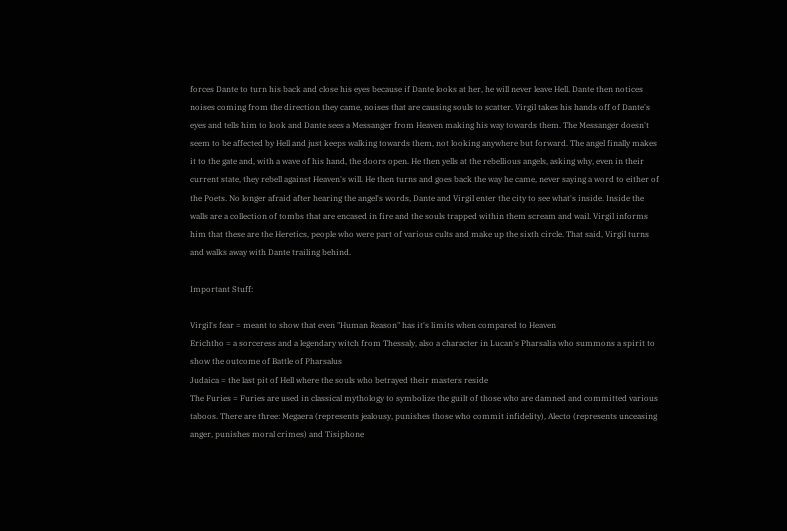forces Dante to turn his back and close his eyes because if Dante looks at her, he will never leave Hell. Dante then notices noises coming from the direction they came, noises that are causing souls to scatter. Virgil takes his hands off of Dante's eyes and tells him to look and Dante sees a Messanger from Heaven making his way towards them. The Messanger doesn't seem to be affected by Hell and just keeps walking towards them, not looking anywhere but forward. The angel finally makes it to the gate and, with a wave of his hand, the doors open. He then yells at the rebellious angels, asking why, even in their current state, they rebell against Heaven's will. He then turns and goes back the way he came, never saying a word to either of the Poets. No longer afraid after hearing the angel's words, Dante and Virgil enter the city to see what's inside. Inside the walls are a collection of tombs that are encased in fire and the souls trapped within them scream and wail. Virgil informs him that these are the Heretics, people who were part of various cults and make up the sixth circle. That said, Virgil turns and walks away with Dante trailing behind.

Important Stuff:

Virgil's fear = meant to show that even "Human Reason" has it's limits when compared to Heaven
Erichtho = a sorceress and a legendary witch from Thessaly, also a character in Lucan's Pharsalia who summons a spirit to show the outcome of Battle of Pharsalus
Judaica = the last pit of Hell where the souls who betrayed their masters reside
The Furies = Furies are used in classical mythology to symbolize the guilt of those who are damned and committed various taboos. There are three: Megaera (represents jealousy, punishes those who commit infidelity), Alecto (represents unceasing anger, punishes moral crimes) and Tisiphone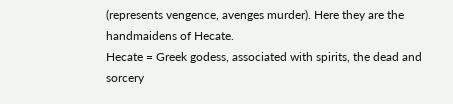(represents vengence, avenges murder). Here they are the handmaidens of Hecate.
Hecate = Greek godess, associated with spirits, the dead and sorcery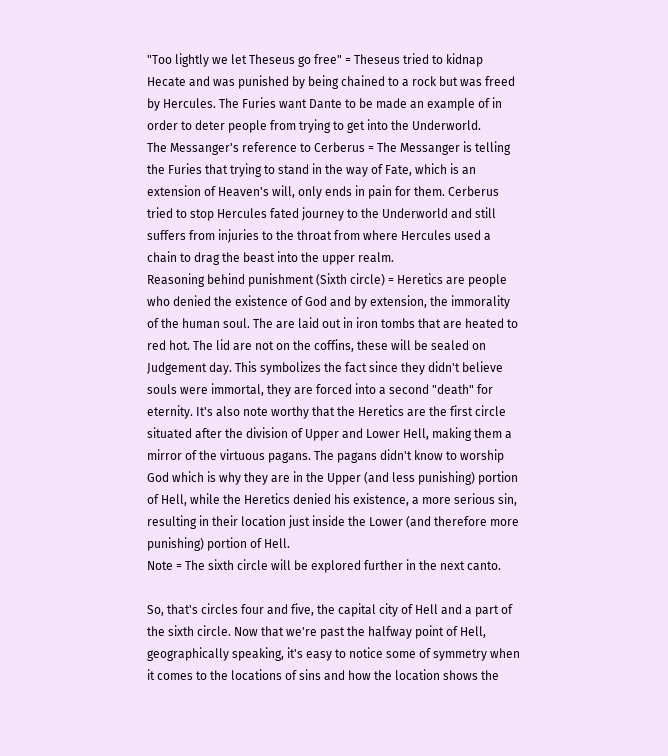"Too lightly we let Theseus go free" = Theseus tried to kidnap Hecate and was punished by being chained to a rock but was freed by Hercules. The Furies want Dante to be made an example of in order to deter people from trying to get into the Underworld.
The Messanger's reference to Cerberus = The Messanger is telling the Furies that trying to stand in the way of Fate, which is an extension of Heaven's will, only ends in pain for them. Cerberus tried to stop Hercules fated journey to the Underworld and still suffers from injuries to the throat from where Hercules used a chain to drag the beast into the upper realm.
Reasoning behind punishment (Sixth circle) = Heretics are people who denied the existence of God and by extension, the immorality of the human soul. The are laid out in iron tombs that are heated to red hot. The lid are not on the coffins, these will be sealed on Judgement day. This symbolizes the fact since they didn't believe souls were immortal, they are forced into a second "death" for eternity. It's also note worthy that the Heretics are the first circle situated after the division of Upper and Lower Hell, making them a mirror of the virtuous pagans. The pagans didn't know to worship God which is why they are in the Upper (and less punishing) portion of Hell, while the Heretics denied his existence, a more serious sin, resulting in their location just inside the Lower (and therefore more punishing) portion of Hell.
Note = The sixth circle will be explored further in the next canto.

So, that's circles four and five, the capital city of Hell and a part of the sixth circle. Now that we're past the halfway point of Hell, geographically speaking, it's easy to notice some of symmetry when it comes to the locations of sins and how the location shows the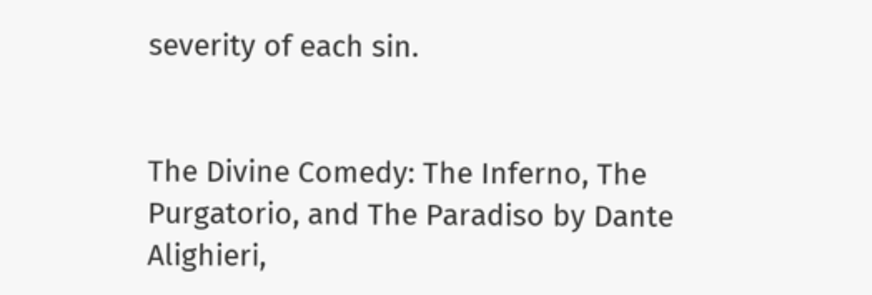severity of each sin.


The Divine Comedy: The Inferno, The Purgatorio, and The Paradiso by Dante Alighieri,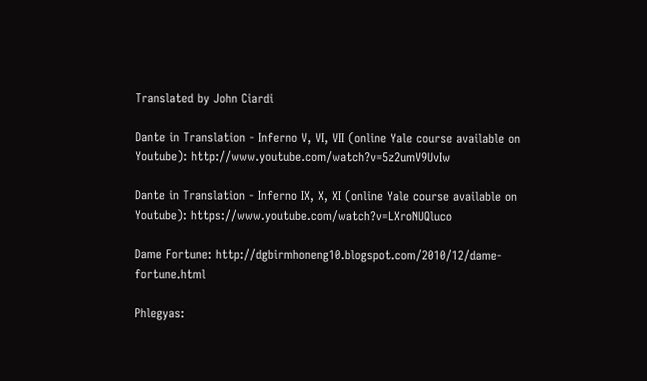Translated by John Ciardi

Dante in Translation - Inferno V, VI, VII (online Yale course available on Youtube): http://www.youtube.com/watch?v=5z2umV9UvIw

Dante in Translation - Inferno IX, X, XI (online Yale course available on Youtube): https://www.youtube.com/watch?v=LXroNUQluco

Dame Fortune: http://dgbirmhoneng10.blogspot.com/2010/12/dame-fortune.html

Phlegyas: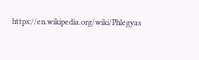https://en.wikipedia.org/wiki/Phlegyas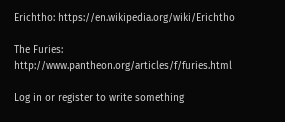Erichtho: https://en.wikipedia.org/wiki/Erichtho

The Furies: http://www.pantheon.org/articles/f/furies.html

Log in or register to write something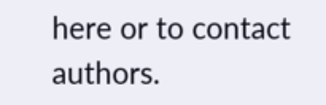here or to contact authors.